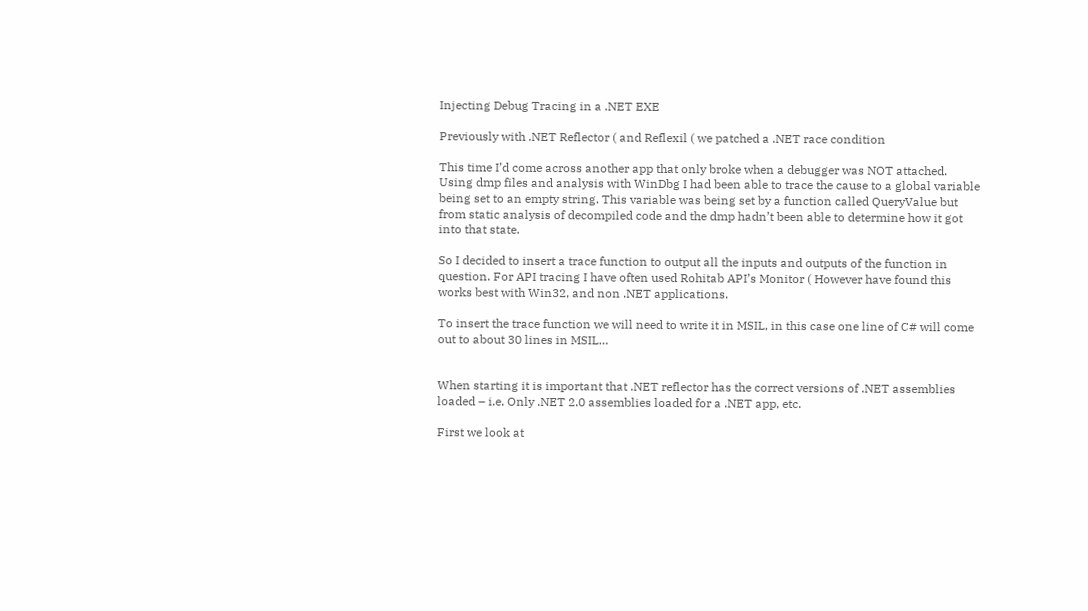Injecting Debug Tracing in a .NET EXE

Previously with .NET Reflector ( and Reflexil ( we patched a .NET race condition

This time I’d come across another app that only broke when a debugger was NOT attached. Using dmp files and analysis with WinDbg I had been able to trace the cause to a global variable being set to an empty string. This variable was being set by a function called QueryValue but from static analysis of decompiled code and the dmp hadn’t been able to determine how it got into that state.

So I decided to insert a trace function to output all the inputs and outputs of the function in question. For API tracing I have often used Rohitab API’s Monitor ( However have found this works best with Win32, and non .NET applications.

To insert the trace function we will need to write it in MSIL, in this case one line of C# will come out to about 30 lines in MSIL…


When starting it is important that .NET reflector has the correct versions of .NET assemblies loaded – i.e. Only .NET 2.0 assemblies loaded for a .NET app, etc.

First we look at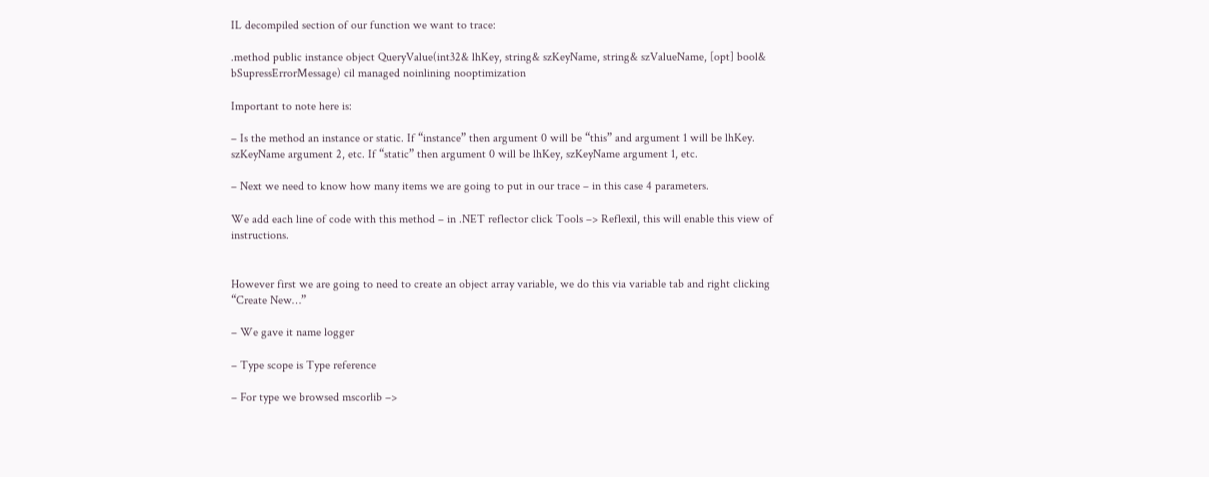IL decompiled section of our function we want to trace:

.method public instance object QueryValue(int32& lhKey, string& szKeyName, string& szValueName, [opt] bool& bSupressErrorMessage) cil managed noinlining nooptimization

Important to note here is:

– Is the method an instance or static. If “instance” then argument 0 will be “this” and argument 1 will be lhKey. szKeyName argument 2, etc. If “static” then argument 0 will be lhKey, szKeyName argument 1, etc.

– Next we need to know how many items we are going to put in our trace – in this case 4 parameters.

We add each line of code with this method – in .NET reflector click Tools –> Reflexil, this will enable this view of instructions.


However first we are going to need to create an object array variable, we do this via variable tab and right clicking “Create New…”

– We gave it name logger

– Type scope is Type reference

– For type we browsed mscorlib –>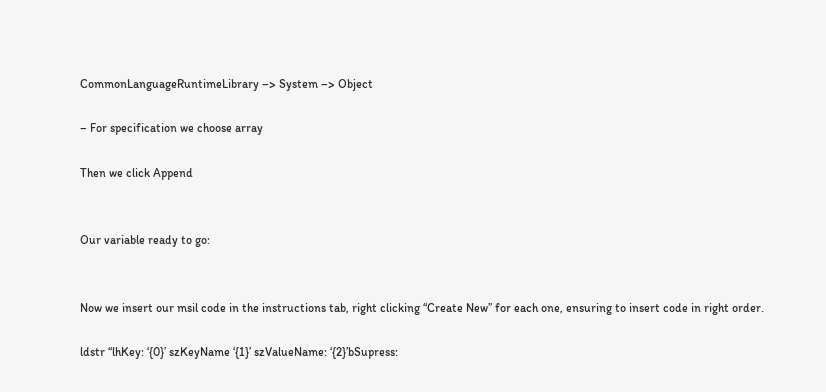CommonLanguageRuntimeLibrary –> System –> Object

– For specification we choose array

Then we click Append


Our variable ready to go:


Now we insert our msil code in the instructions tab, right clicking “Create New” for each one, ensuring to insert code in right order.

ldstr “lhKey: ‘{0}’ szKeyName ‘{1}’ szValueName: ‘{2}’bSupress: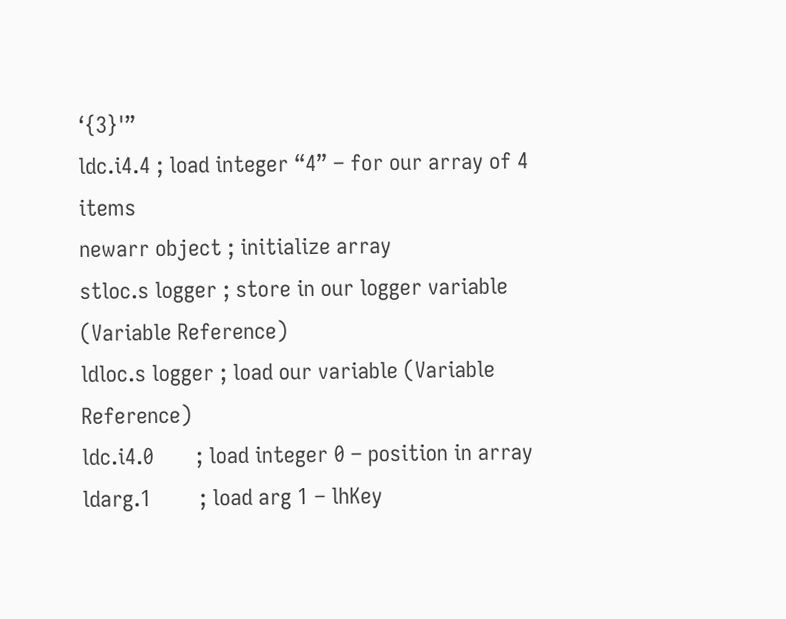‘{3}'”
ldc.i4.4 ; load integer “4” – for our array of 4 items
newarr object ; initialize array
stloc.s logger ; store in our logger variable (Variable Reference)
ldloc.s logger ; load our variable (Variable Reference)
ldc.i4.0       ; load integer 0 – position in array
ldarg.1        ; load arg 1 – lhKey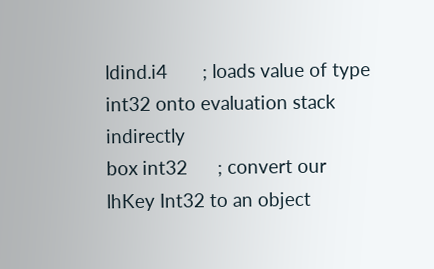ldind.i4       ; loads value of type int32 onto evaluation stack indirectly
box int32      ; convert our lhKey Int32 to an object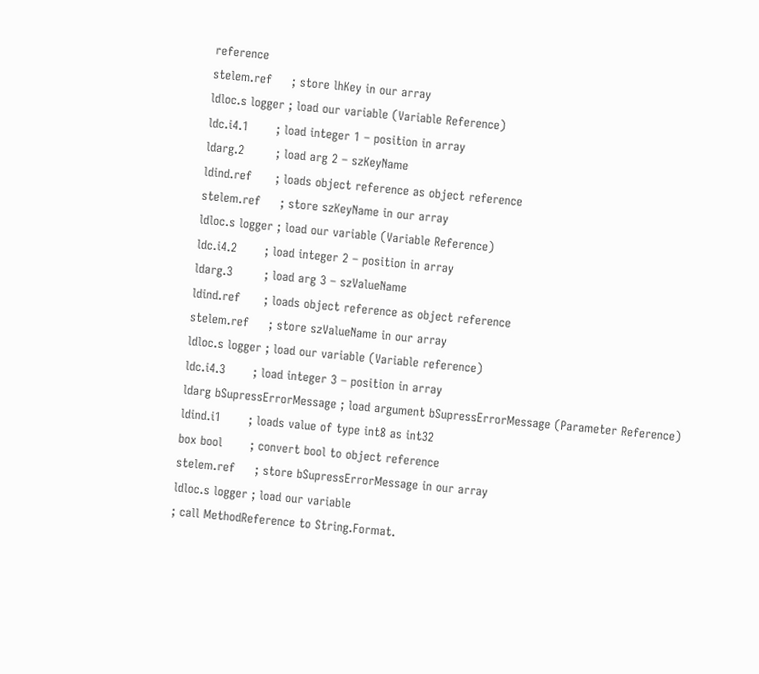reference
stelem.ref     ; store lhKey in our array
ldloc.s logger ; load our variable (Variable Reference)
ldc.i4.1       ; load integer 1 – position in array
ldarg.2        ; load arg 2 – szKeyName
ldind.ref      ; loads object reference as object reference
stelem.ref     ; store szKeyName in our array
ldloc.s logger ; load our variable (Variable Reference)
ldc.i4.2       ; load integer 2 – position in array
ldarg.3        ; load arg 3 – szValueName
ldind.ref      ; loads object reference as object reference
stelem.ref     ; store szValueName in our array
ldloc.s logger ; load our variable (Variable reference)
ldc.i4.3       ; load integer 3 – position in array
ldarg bSupressErrorMessage ; load argument bSupressErrorMessage (Parameter Reference)
ldind.i1       ; loads value of type int8 as int32
box bool       ; convert bool to object reference
stelem.ref     ; store bSupressErrorMessage in our array
ldloc.s logger ; load our variable
; call MethodReference to String.Format.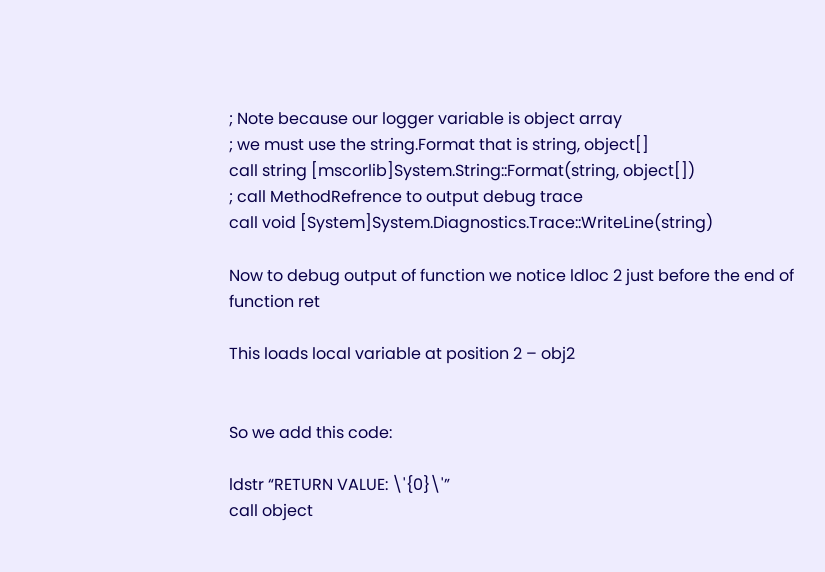; Note because our logger variable is object array
; we must use the string.Format that is string, object[]
call string [mscorlib]System.String::Format(string, object[])
; call MethodRefrence to output debug trace
call void [System]System.Diagnostics.Trace::WriteLine(string)

Now to debug output of function we notice ldloc 2 just before the end of function ret

This loads local variable at position 2 – obj2


So we add this code:

ldstr “RETURN VALUE: \'{0}\'”
call object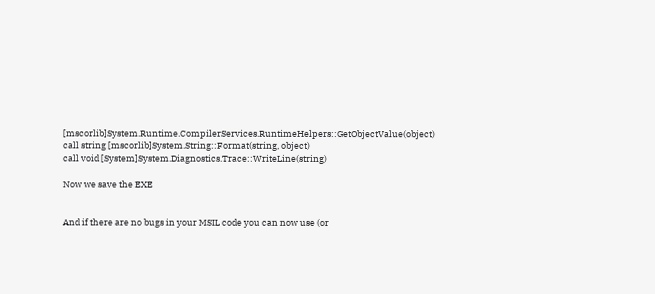[mscorlib]System.Runtime.CompilerServices.RuntimeHelpers::GetObjectValue(object)
call string [mscorlib]System.String::Format(string, object)
call void [System]System.Diagnostics.Trace::WriteLine(string)

Now we save the EXE


And if there are no bugs in your MSIL code you can now use (or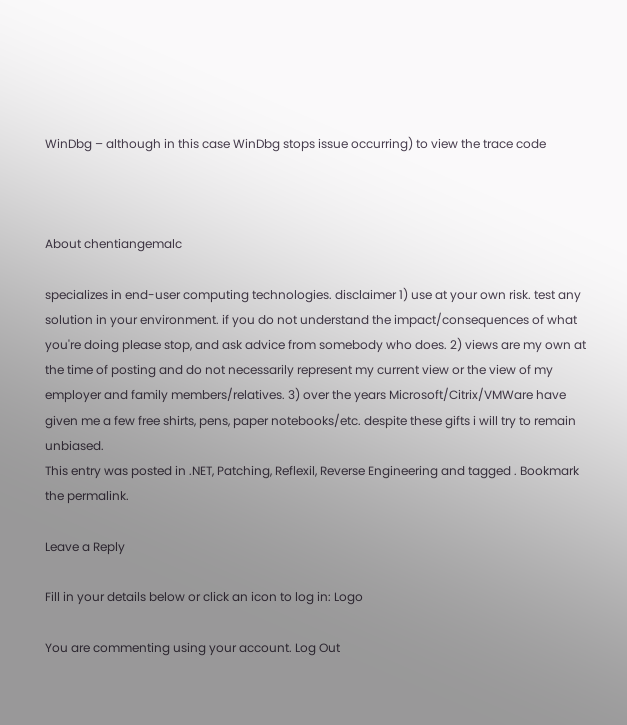WinDbg – although in this case WinDbg stops issue occurring) to view the trace code



About chentiangemalc

specializes in end-user computing technologies. disclaimer 1) use at your own risk. test any solution in your environment. if you do not understand the impact/consequences of what you're doing please stop, and ask advice from somebody who does. 2) views are my own at the time of posting and do not necessarily represent my current view or the view of my employer and family members/relatives. 3) over the years Microsoft/Citrix/VMWare have given me a few free shirts, pens, paper notebooks/etc. despite these gifts i will try to remain unbiased.
This entry was posted in .NET, Patching, Reflexil, Reverse Engineering and tagged . Bookmark the permalink.

Leave a Reply

Fill in your details below or click an icon to log in: Logo

You are commenting using your account. Log Out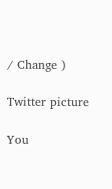/ Change )

Twitter picture

You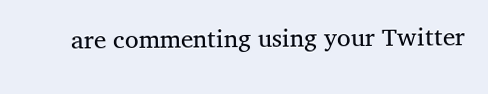are commenting using your Twitter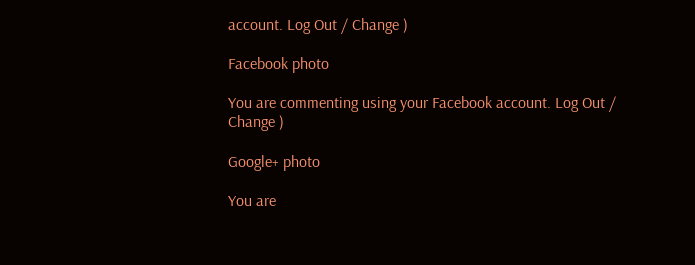account. Log Out / Change )

Facebook photo

You are commenting using your Facebook account. Log Out / Change )

Google+ photo

You are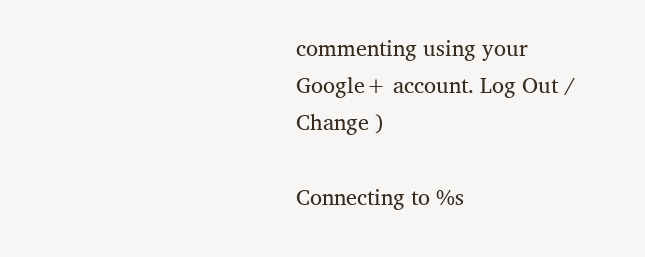commenting using your Google+ account. Log Out / Change )

Connecting to %s